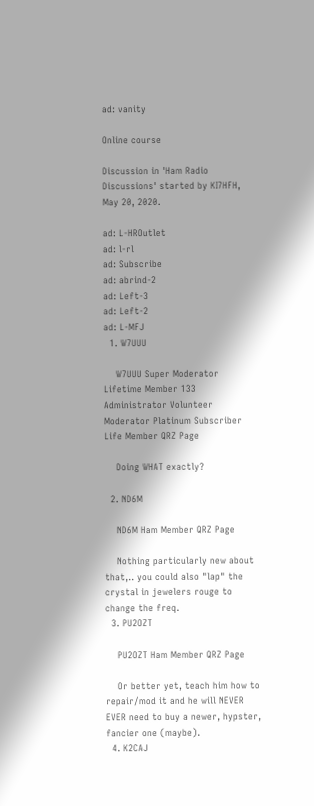ad: vanity

Online course

Discussion in 'Ham Radio Discussions' started by KI7HFH, May 20, 2020.

ad: L-HROutlet
ad: l-rl
ad: Subscribe
ad: abrind-2
ad: Left-3
ad: Left-2
ad: L-MFJ
  1. W7UUU

    W7UUU Super Moderator Lifetime Member 133 Administrator Volunteer Moderator Platinum Subscriber Life Member QRZ Page

    Doing WHAT exactly?

  2. ND6M

    ND6M Ham Member QRZ Page

    Nothing particularly new about that,.. you could also "lap" the crystal in jewelers rouge to change the freq.
  3. PU2OZT

    PU2OZT Ham Member QRZ Page

    Or better yet, teach him how to repair/mod it and he will NEVER EVER need to buy a newer, hypster, fancier one (maybe).
  4. K2CAJ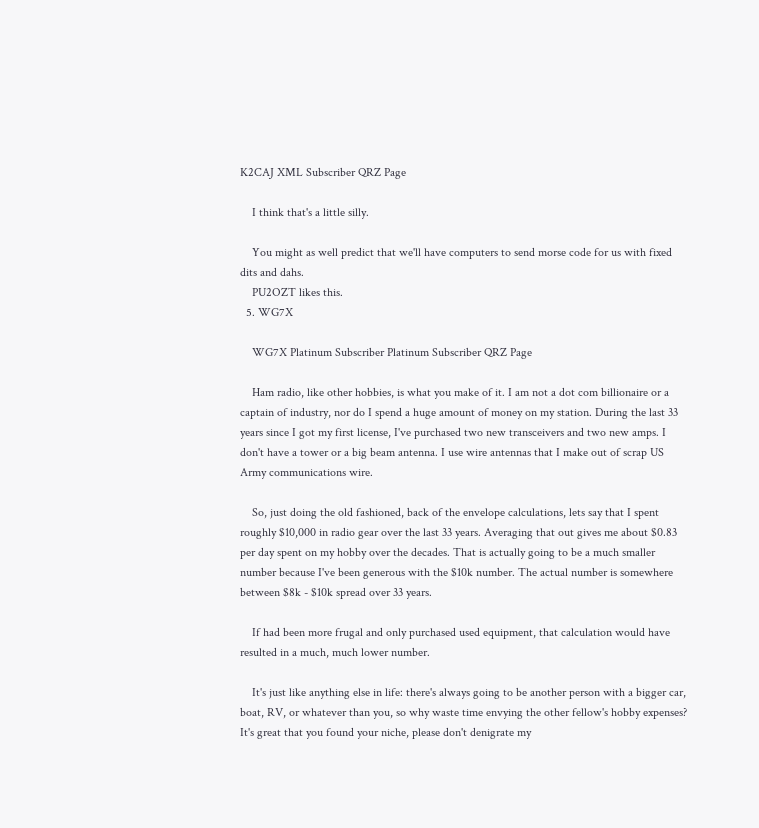K2CAJ XML Subscriber QRZ Page

    I think that's a little silly.

    You might as well predict that we'll have computers to send morse code for us with fixed dits and dahs.
    PU2OZT likes this.
  5. WG7X

    WG7X Platinum Subscriber Platinum Subscriber QRZ Page

    Ham radio, like other hobbies, is what you make of it. I am not a dot com billionaire or a captain of industry, nor do I spend a huge amount of money on my station. During the last 33 years since I got my first license, I've purchased two new transceivers and two new amps. I don't have a tower or a big beam antenna. I use wire antennas that I make out of scrap US Army communications wire.

    So, just doing the old fashioned, back of the envelope calculations, lets say that I spent roughly $10,000 in radio gear over the last 33 years. Averaging that out gives me about $0.83 per day spent on my hobby over the decades. That is actually going to be a much smaller number because I've been generous with the $10k number. The actual number is somewhere between $8k - $10k spread over 33 years.

    If had been more frugal and only purchased used equipment, that calculation would have resulted in a much, much lower number.

    It's just like anything else in life: there's always going to be another person with a bigger car, boat, RV, or whatever than you, so why waste time envying the other fellow's hobby expenses? It's great that you found your niche, please don't denigrate my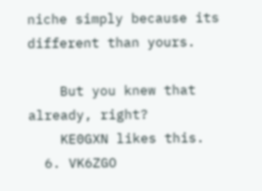niche simply because its different than yours.

    But you knew that already, right?
    KE0GXN likes this.
  6. VK6ZGO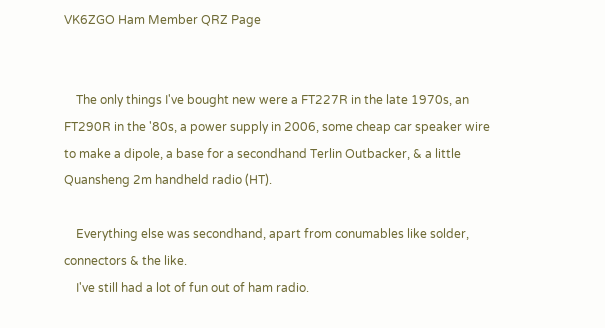VK6ZGO Ham Member QRZ Page


    The only things I've bought new were a FT227R in the late 1970s, an FT290R in the '80s, a power supply in 2006, some cheap car speaker wire to make a dipole, a base for a secondhand Terlin Outbacker, & a little Quansheng 2m handheld radio (HT).

    Everything else was secondhand, apart from conumables like solder, connectors & the like.
    I've still had a lot of fun out of ham radio.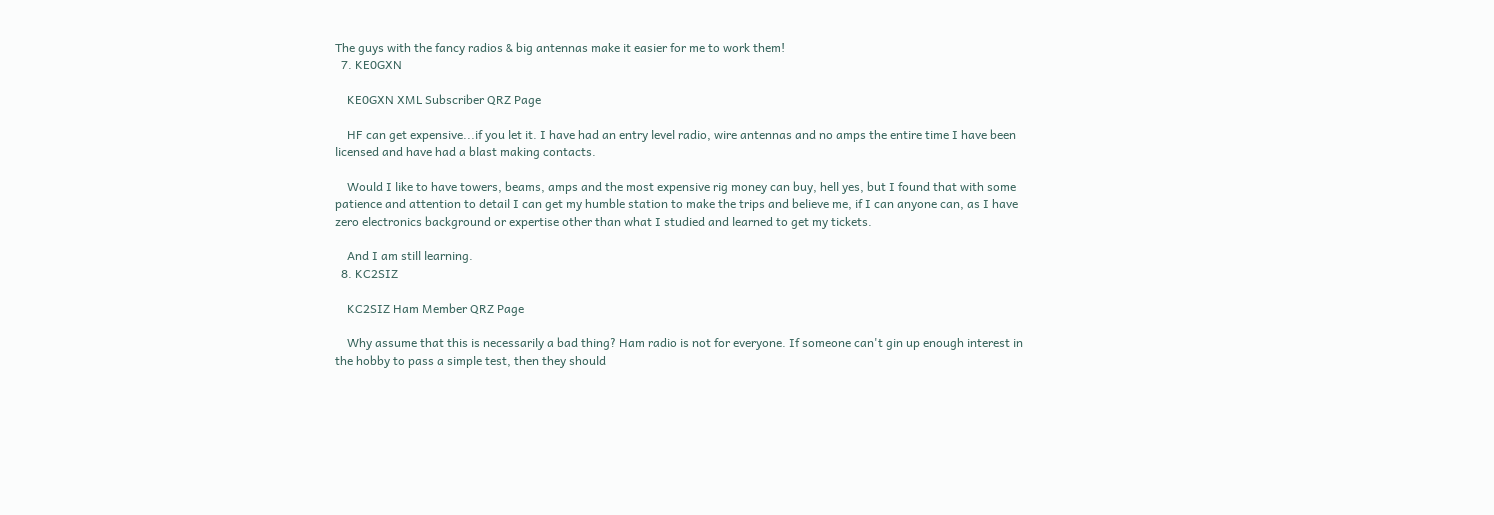The guys with the fancy radios & big antennas make it easier for me to work them!
  7. KE0GXN

    KE0GXN XML Subscriber QRZ Page

    HF can get expensive...if you let it. I have had an entry level radio, wire antennas and no amps the entire time I have been licensed and have had a blast making contacts.

    Would I like to have towers, beams, amps and the most expensive rig money can buy, hell yes, but I found that with some patience and attention to detail I can get my humble station to make the trips and believe me, if I can anyone can, as I have zero electronics background or expertise other than what I studied and learned to get my tickets.

    And I am still learning.
  8. KC2SIZ

    KC2SIZ Ham Member QRZ Page

    Why assume that this is necessarily a bad thing? Ham radio is not for everyone. If someone can't gin up enough interest in the hobby to pass a simple test, then they should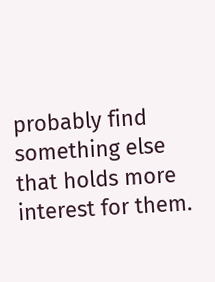probably find something else that holds more interest for them.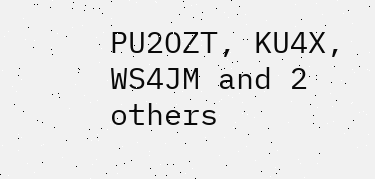PU2OZT, KU4X, WS4JM and 2 others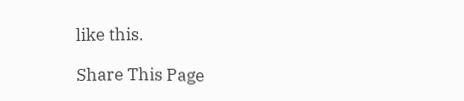like this.

Share This Page